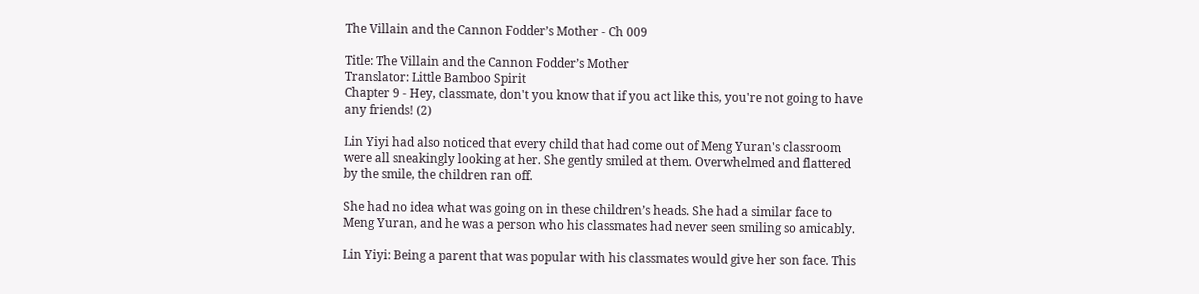The Villain and the Cannon Fodder’s Mother - Ch 009

Title: The Villain and the Cannon Fodder’s Mother
Translator: Little Bamboo Spirit
Chapter 9 - Hey, classmate, don't you know that if you act like this, you're not going to have any friends! (2)

Lin Yiyi had also noticed that every child that had come out of Meng Yuran's classroom were all sneakingly looking at her. She gently smiled at them. Overwhelmed and flattered by the smile, the children ran off.

She had no idea what was going on in these children’s heads. She had a similar face to Meng Yuran, and he was a person who his classmates had never seen smiling so amicably.

Lin Yiyi: Being a parent that was popular with his classmates would give her son face. This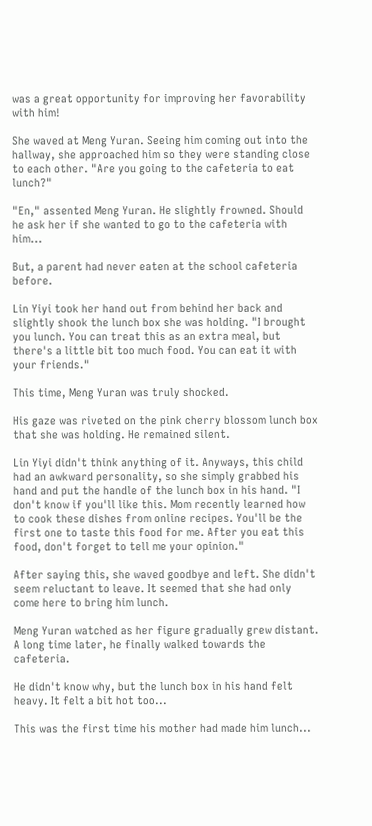was a great opportunity for improving her favorability with him!

She waved at Meng Yuran. Seeing him coming out into the hallway, she approached him so they were standing close to each other. "Are you going to the cafeteria to eat lunch?"

"En," assented Meng Yuran. He slightly frowned. Should he ask her if she wanted to go to the cafeteria with him...

But, a parent had never eaten at the school cafeteria before.

Lin Yiyi took her hand out from behind her back and slightly shook the lunch box she was holding. "I brought you lunch. You can treat this as an extra meal, but there's a little bit too much food. You can eat it with your friends."

This time, Meng Yuran was truly shocked.

His gaze was riveted on the pink cherry blossom lunch box that she was holding. He remained silent.

Lin Yiyi didn't think anything of it. Anyways, this child had an awkward personality, so she simply grabbed his hand and put the handle of the lunch box in his hand. "I don't know if you'll like this. Mom recently learned how to cook these dishes from online recipes. You'll be the first one to taste this food for me. After you eat this food, don't forget to tell me your opinion."

After saying this, she waved goodbye and left. She didn't seem reluctant to leave. It seemed that she had only come here to bring him lunch.

Meng Yuran watched as her figure gradually grew distant. A long time later, he finally walked towards the cafeteria.

He didn't know why, but the lunch box in his hand felt heavy. It felt a bit hot too...

This was the first time his mother had made him lunch...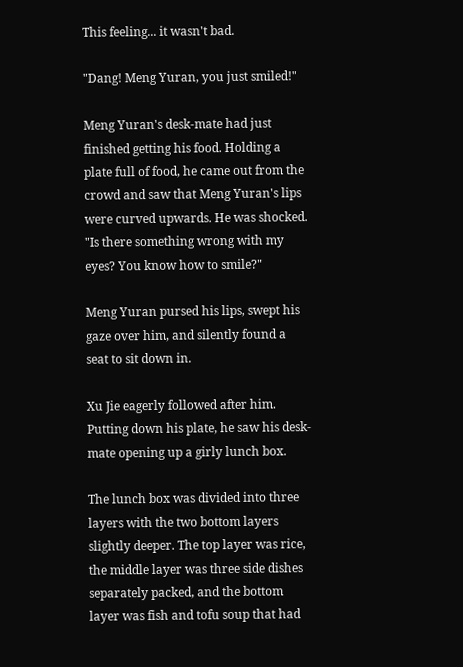This feeling... it wasn't bad.

"Dang! Meng Yuran, you just smiled!"

Meng Yuran's desk-mate had just finished getting his food. Holding a plate full of food, he came out from the crowd and saw that Meng Yuran's lips were curved upwards. He was shocked. "Is there something wrong with my eyes? You know how to smile?"

Meng Yuran pursed his lips, swept his gaze over him, and silently found a seat to sit down in.

Xu Jie eagerly followed after him. Putting down his plate, he saw his desk-mate opening up a girly lunch box.

The lunch box was divided into three layers with the two bottom layers slightly deeper. The top layer was rice, the middle layer was three side dishes separately packed, and the bottom layer was fish and tofu soup that had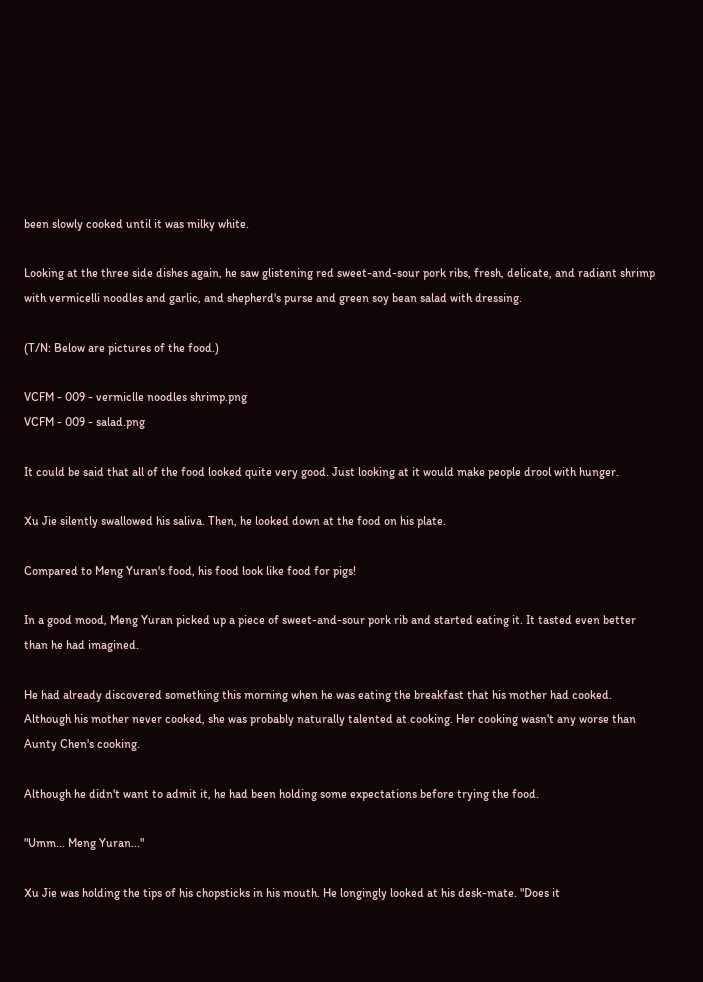been slowly cooked until it was milky white.

Looking at the three side dishes again, he saw glistening red sweet-and-sour pork ribs, fresh, delicate, and radiant shrimp with vermicelli noodles and garlic, and shepherd's purse and green soy bean salad with dressing.

(T/N: Below are pictures of the food.)

VCFM - 009 - vermiclle noodles shrimp.png
VCFM - 009 - salad.png

It could be said that all of the food looked quite very good. Just looking at it would make people drool with hunger.

Xu Jie silently swallowed his saliva. Then, he looked down at the food on his plate.

Compared to Meng Yuran's food, his food look like food for pigs!

In a good mood, Meng Yuran picked up a piece of sweet-and-sour pork rib and started eating it. It tasted even better than he had imagined.

He had already discovered something this morning when he was eating the breakfast that his mother had cooked. Although his mother never cooked, she was probably naturally talented at cooking. Her cooking wasn't any worse than Aunty Chen's cooking.

Although he didn't want to admit it, he had been holding some expectations before trying the food.

"Umm... Meng Yuran..."

Xu Jie was holding the tips of his chopsticks in his mouth. He longingly looked at his desk-mate. "Does it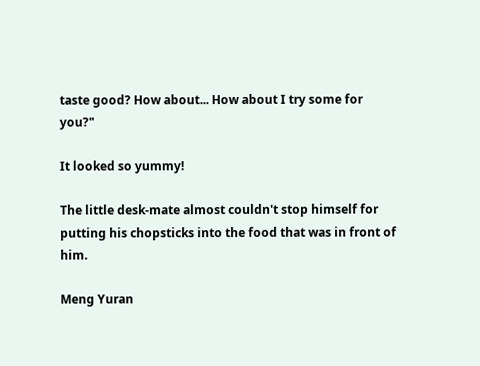taste good? How about... How about I try some for you?"

It looked so yummy!

The little desk-mate almost couldn't stop himself for putting his chopsticks into the food that was in front of him.

Meng Yuran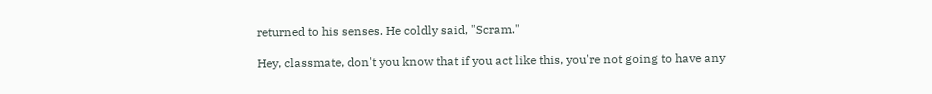returned to his senses. He coldly said, "Scram."

Hey, classmate, don't you know that if you act like this, you're not going to have any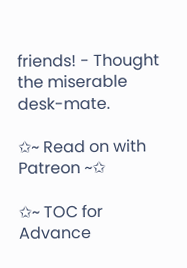friends! - Thought the miserable desk-mate.

✩~ Read on with Patreon ~✩

✩~ TOC for Advance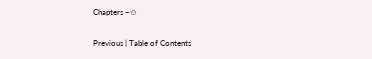Chapters ~✩

Previous | Table of Contents